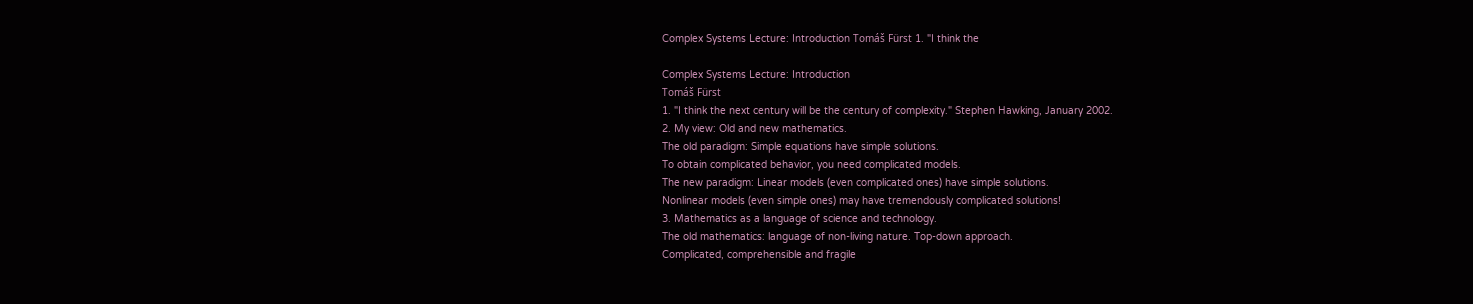Complex Systems Lecture: Introduction Tomáš Fürst 1. "I think the

Complex Systems Lecture: Introduction
Tomáš Fürst
1. "I think the next century will be the century of complexity." Stephen Hawking, January 2002.
2. My view: Old and new mathematics.
The old paradigm: Simple equations have simple solutions.
To obtain complicated behavior, you need complicated models.
The new paradigm: Linear models (even complicated ones) have simple solutions.
Nonlinear models (even simple ones) may have tremendously complicated solutions!
3. Mathematics as a language of science and technology.
The old mathematics: language of non-living nature. Top-down approach.
Complicated, comprehensible and fragile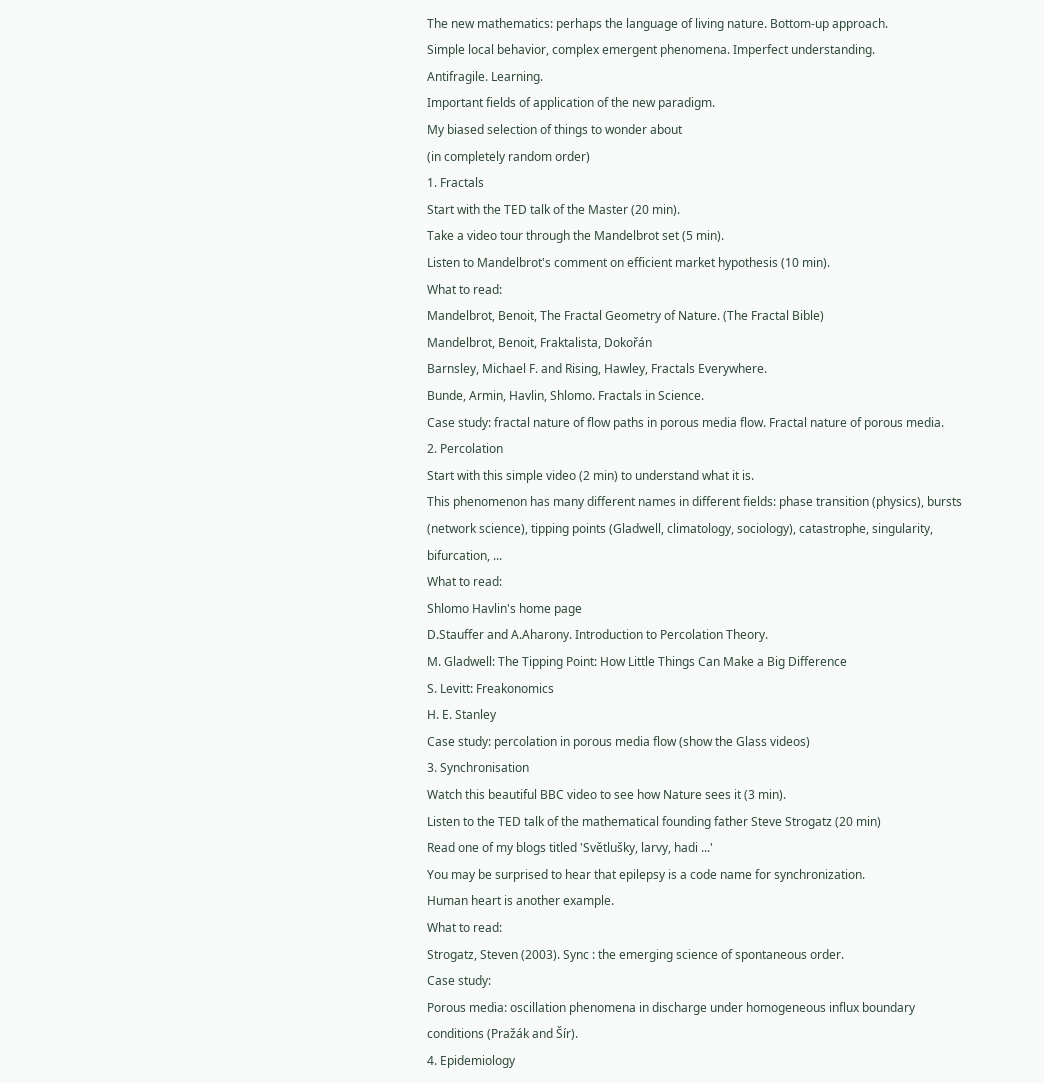The new mathematics: perhaps the language of living nature. Bottom-up approach.
Simple local behavior, complex emergent phenomena. Imperfect understanding.
Antifragile. Learning.
Important fields of application of the new paradigm.
My biased selection of things to wonder about
(in completely random order)
1. Fractals
Start with the TED talk of the Master (20 min).
Take a video tour through the Mandelbrot set (5 min).
Listen to Mandelbrot's comment on efficient market hypothesis (10 min).
What to read:
Mandelbrot, Benoit, The Fractal Geometry of Nature. (The Fractal Bible)
Mandelbrot, Benoit, Fraktalista, Dokořán
Barnsley, Michael F. and Rising, Hawley, Fractals Everywhere.
Bunde, Armin, Havlin, Shlomo. Fractals in Science.
Case study: fractal nature of flow paths in porous media flow. Fractal nature of porous media.
2. Percolation
Start with this simple video (2 min) to understand what it is.
This phenomenon has many different names in different fields: phase transition (physics), bursts
(network science), tipping points (Gladwell, climatology, sociology), catastrophe, singularity,
bifurcation, ...
What to read:
Shlomo Havlin's home page
D.Stauffer and A.Aharony. Introduction to Percolation Theory.
M. Gladwell: The Tipping Point: How Little Things Can Make a Big Difference
S. Levitt: Freakonomics
H. E. Stanley
Case study: percolation in porous media flow (show the Glass videos)
3. Synchronisation
Watch this beautiful BBC video to see how Nature sees it (3 min).
Listen to the TED talk of the mathematical founding father Steve Strogatz (20 min)
Read one of my blogs titled 'Světlušky, larvy, hadi ...'
You may be surprised to hear that epilepsy is a code name for synchronization.
Human heart is another example.
What to read:
Strogatz, Steven (2003). Sync : the emerging science of spontaneous order.
Case study:
Porous media: oscillation phenomena in discharge under homogeneous influx boundary
conditions (Pražák and Šír).
4. Epidemiology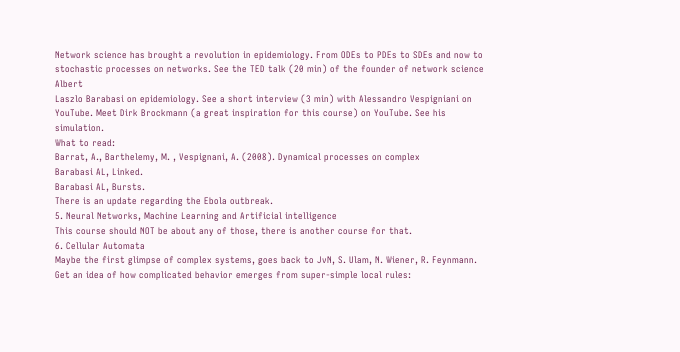Network science has brought a revolution in epidemiology. From ODEs to PDEs to SDEs and now to
stochastic processes on networks. See the TED talk (20 min) of the founder of network science Albert
Laszlo Barabasi on epidemiology. See a short interview (3 min) with Alessandro Vespigniani on
YouTube. Meet Dirk Brockmann (a great inspiration for this course) on YouTube. See his simulation.
What to read:
Barrat, A., Barthelemy, M. , Vespignani, A. (2008). Dynamical processes on complex
Barabasi AL, Linked.
Barabasi AL, Bursts.
There is an update regarding the Ebola outbreak.
5. Neural Networks, Machine Learning and Artificial intelligence
This course should NOT be about any of those, there is another course for that.
6. Cellular Automata
Maybe the first glimpse of complex systems, goes back to JvN, S. Ulam, N. Wiener, R. Feynmann.
Get an idea of how complicated behavior emerges from super-simple local rules: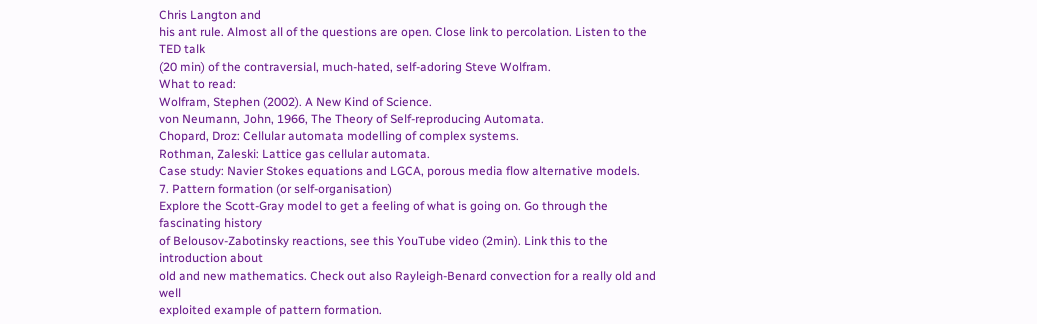Chris Langton and
his ant rule. Almost all of the questions are open. Close link to percolation. Listen to the TED talk
(20 min) of the contraversial, much-hated, self-adoring Steve Wolfram.
What to read:
Wolfram, Stephen (2002). A New Kind of Science.
von Neumann, John, 1966, The Theory of Self-reproducing Automata.
Chopard, Droz: Cellular automata modelling of complex systems.
Rothman, Zaleski: Lattice gas cellular automata.
Case study: Navier Stokes equations and LGCA, porous media flow alternative models.
7. Pattern formation (or self-organisation)
Explore the Scott-Gray model to get a feeling of what is going on. Go through the fascinating history
of Belousov-Zabotinsky reactions, see this YouTube video (2min). Link this to the introduction about
old and new mathematics. Check out also Rayleigh-Benard convection for a really old and well
exploited example of pattern formation.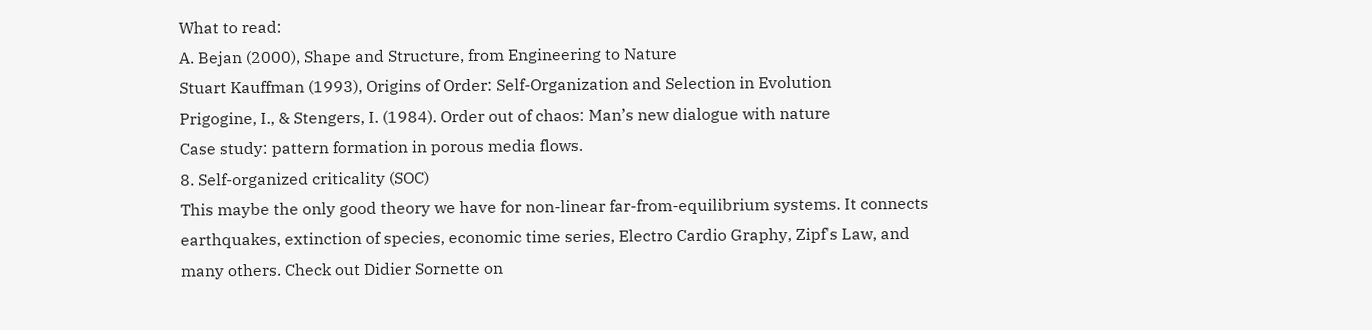What to read:
A. Bejan (2000), Shape and Structure, from Engineering to Nature
Stuart Kauffman (1993), Origins of Order: Self-Organization and Selection in Evolution
Prigogine, I., & Stengers, I. (1984). Order out of chaos: Man’s new dialogue with nature
Case study: pattern formation in porous media flows.
8. Self-organized criticality (SOC)
This maybe the only good theory we have for non-linear far-from-equilibrium systems. It connects
earthquakes, extinction of species, economic time series, Electro Cardio Graphy, Zipf's Law, and
many others. Check out Didier Sornette on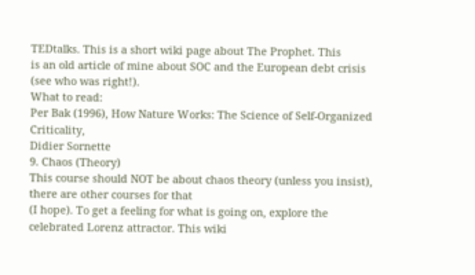TEDtalks. This is a short wiki page about The Prophet. This
is an old article of mine about SOC and the European debt crisis (see who was right!).
What to read:
Per Bak (1996), How Nature Works: The Science of Self-Organized Criticality,
Didier Sornette
9. Chaos (Theory)
This course should NOT be about chaos theory (unless you insist), there are other courses for that
(I hope). To get a feeling for what is going on, explore the celebrated Lorenz attractor. This wiki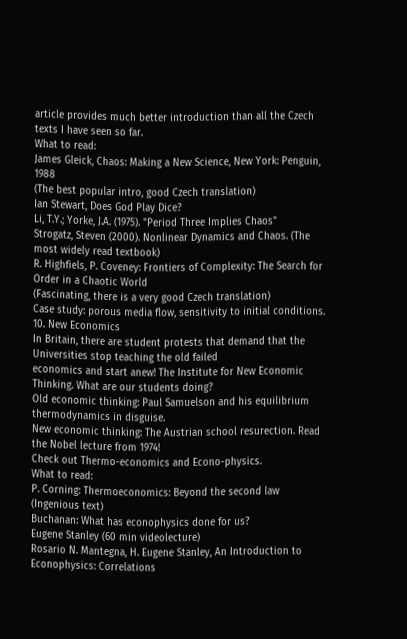article provides much better introduction than all the Czech texts I have seen so far.
What to read:
James Gleick, Chaos: Making a New Science, New York: Penguin, 1988
(The best popular intro, good Czech translation)
Ian Stewart, Does God Play Dice?
Li, T.Y.; Yorke, J.A. (1975). "Period Three Implies Chaos"
Strogatz, Steven (2000). Nonlinear Dynamics and Chaos. (The most widely read textbook)
R. Highfiels, P. Coveney: Frontiers of Complexity: The Search for Order in a Chaotic World
(Fascinating, there is a very good Czech translation)
Case study: porous media flow, sensitivity to initial conditions.
10. New Economics
In Britain, there are student protests that demand that the Universities stop teaching the old failed
economics and start anew! The Institute for New Economic Thinking. What are our students doing?
Old economic thinking: Paul Samuelson and his equilibrium thermodynamics in disguise.
New economic thinking: The Austrian school resurection. Read the Nobel lecture from 1974!
Check out Thermo-economics and Econo-physics.
What to read:
P. Corning: Thermoeconomics: Beyond the second law (Ingenious text)
Buchanan: What has econophysics done for us?
Eugene Stanley (60 min videolecture)
Rosario N. Mantegna, H. Eugene Stanley, An Introduction to Econophysics: Correlations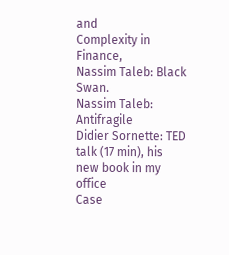and
Complexity in Finance,
Nassim Taleb: Black Swan.
Nassim Taleb: Antifragile
Didier Sornette: TED talk (17 min), his new book in my office
Case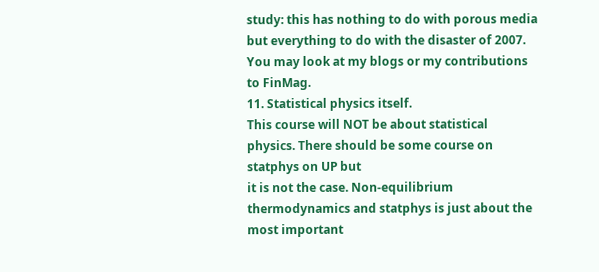study: this has nothing to do with porous media but everything to do with the disaster of 2007.
You may look at my blogs or my contributions to FinMag.
11. Statistical physics itself.
This course will NOT be about statistical physics. There should be some course on statphys on UP but
it is not the case. Non-equilibrium thermodynamics and statphys is just about the most important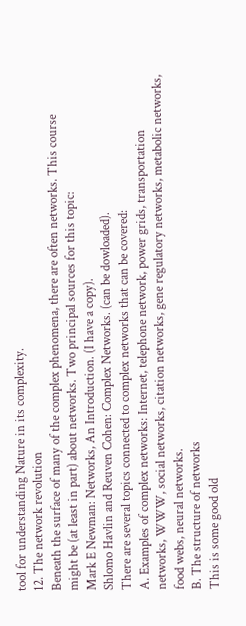tool for understanding Nature in its complexity.
12. The network revolution
Beneath the surface of many of the complex phenomena, there are often networks. This course
might be (at least in part) about networks. Two principal sources for this topic:
Mark E Newman: Networks, An Introduction. (I have a copy).
Shlomo Havlin and Reuven Cohen: Complex Networks. (can be dowloaded).
There are several topics connected to complex networks that can be covered:
A. Examples of complex networks: Internet, telephone network, power grids, transportation
networks, WWW, social networks, citation networks, gene regulatory networks, metabolic networks,
food webs, neural networks.
B. The structure of networks
This is some good old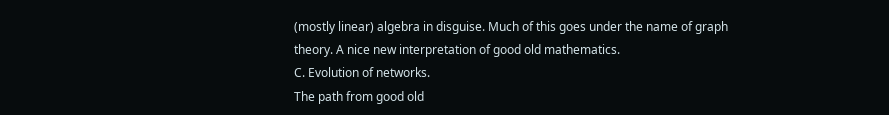(mostly linear) algebra in disguise. Much of this goes under the name of graph
theory. A nice new interpretation of good old mathematics.
C. Evolution of networks.
The path from good old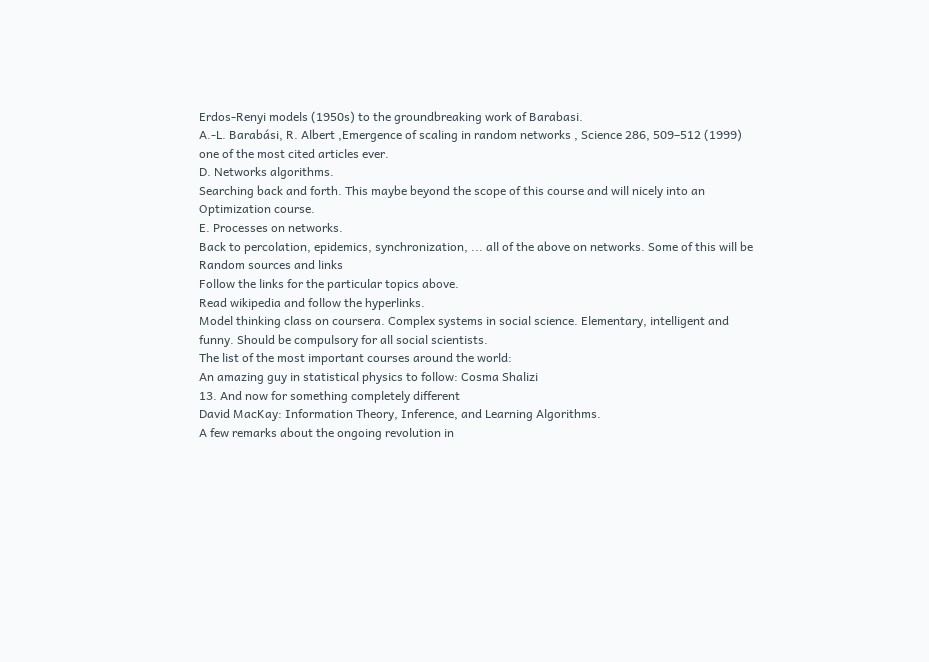Erdos-Renyi models (1950s) to the groundbreaking work of Barabasi.
A.-L. Barabási, R. Albert ,Emergence of scaling in random networks , Science 286, 509–512 (1999)
one of the most cited articles ever.
D. Networks algorithms.
Searching back and forth. This maybe beyond the scope of this course and will nicely into an
Optimization course.
E. Processes on networks.
Back to percolation, epidemics, synchronization, ... all of the above on networks. Some of this will be
Random sources and links
Follow the links for the particular topics above.
Read wikipedia and follow the hyperlinks.
Model thinking class on coursera. Complex systems in social science. Elementary, intelligent and
funny. Should be compulsory for all social scientists.
The list of the most important courses around the world:
An amazing guy in statistical physics to follow: Cosma Shalizi
13. And now for something completely different
David MacKay: Information Theory, Inference, and Learning Algorithms.
A few remarks about the ongoing revolution in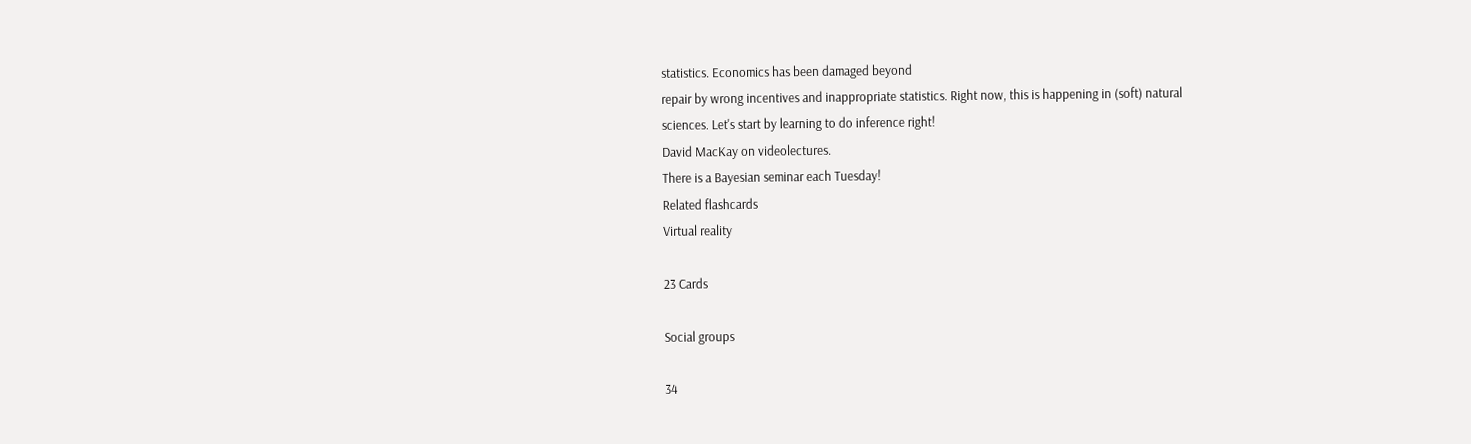statistics. Economics has been damaged beyond
repair by wrong incentives and inappropriate statistics. Right now, this is happening in (soft) natural
sciences. Let's start by learning to do inference right!
David MacKay on videolectures.
There is a Bayesian seminar each Tuesday!
Related flashcards
Virtual reality

23 Cards

Social groups

34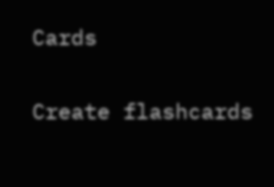Cards

Create flashcards